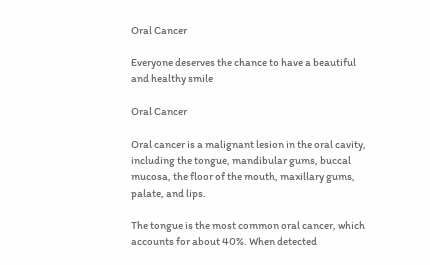Oral Cancer

Everyone deserves the chance to have a beautiful and healthy smile

Oral Cancer

Oral cancer is a malignant lesion in the oral cavity, including the tongue, mandibular gums, buccal mucosa, the floor of the mouth, maxillary gums, palate, and lips.

The tongue is the most common oral cancer, which accounts for about 40%. When detected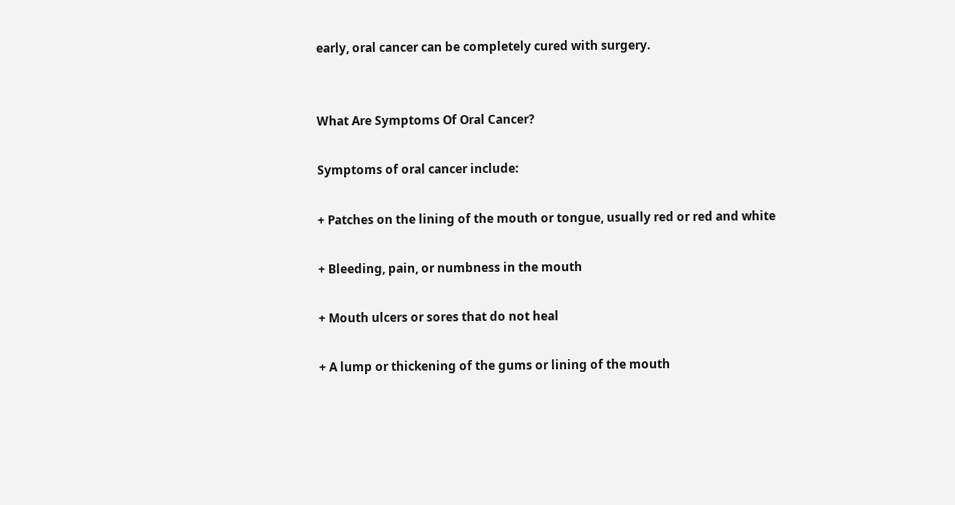early, oral cancer can be completely cured with surgery.


What Are Symptoms Of Oral Cancer?

Symptoms of oral cancer include:

+ Patches on the lining of the mouth or tongue, usually red or red and white

+ Bleeding, pain, or numbness in the mouth

+ Mouth ulcers or sores that do not heal

+ A lump or thickening of the gums or lining of the mouth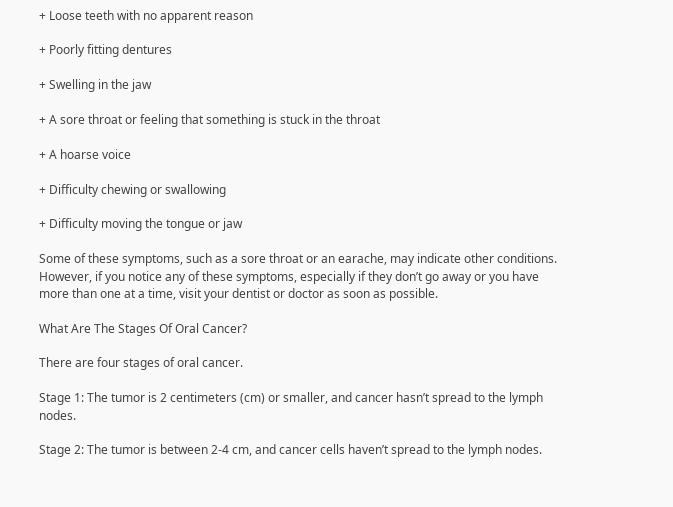+ Loose teeth with no apparent reason

+ Poorly fitting dentures

+ Swelling in the jaw

+ A sore throat or feeling that something is stuck in the throat

+ A hoarse voice

+ Difficulty chewing or swallowing

+ Difficulty moving the tongue or jaw

Some of these symptoms, such as a sore throat or an earache, may indicate other conditions. However, if you notice any of these symptoms, especially if they don’t go away or you have more than one at a time, visit your dentist or doctor as soon as possible.

What Are The Stages Of Oral Cancer?

There are four stages of oral cancer.

Stage 1: The tumor is 2 centimeters (cm) or smaller, and cancer hasn’t spread to the lymph nodes.

Stage 2: The tumor is between 2-4 cm, and cancer cells haven’t spread to the lymph nodes.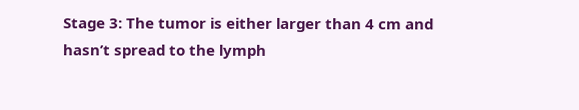Stage 3: The tumor is either larger than 4 cm and hasn’t spread to the lymph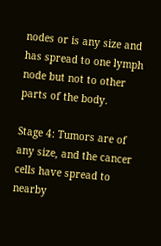nodes or is any size and has spread to one lymph node but not to other parts of the body.

Stage 4: Tumors are of any size, and the cancer cells have spread to nearby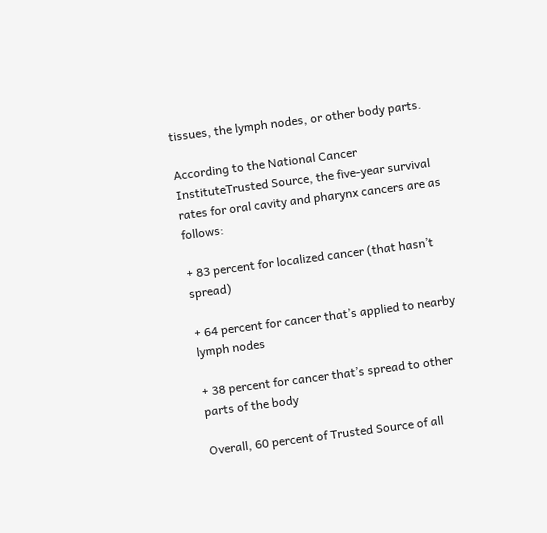tissues, the lymph nodes, or other body parts.

According to the National Cancer InstituteTrusted Source, the five-year survival rates for oral cavity and pharynx cancers are as follows:

+ 83 percent for localized cancer (that hasn’t spread)

+ 64 percent for cancer that’s applied to nearby lymph nodes

+ 38 percent for cancer that’s spread to other parts of the body

Overall, 60 percent of Trusted Source of all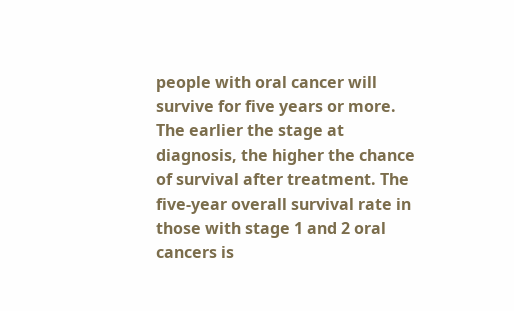people with oral cancer will survive for five years or more. The earlier the stage at diagnosis, the higher the chance of survival after treatment. The five-year overall survival rate in those with stage 1 and 2 oral cancers is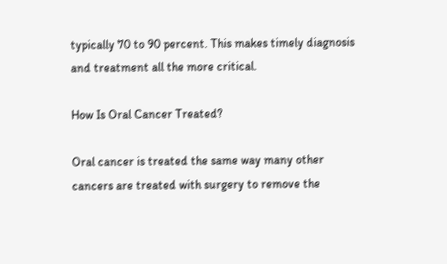typically 70 to 90 percent. This makes timely diagnosis and treatment all the more critical.

How Is Oral Cancer Treated?

Oral cancer is treated the same way many other cancers are treated with surgery to remove the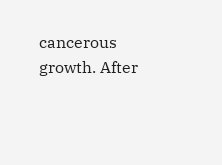cancerous growth. After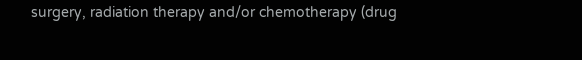surgery, radiation therapy and/or chemotherapy (drug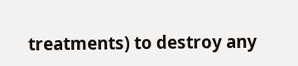treatments) to destroy any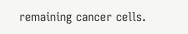remaining cancer cells.